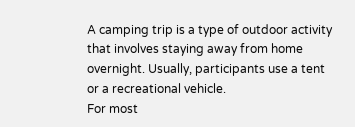A camping trip is a type of outdoor activity that involves staying away from home overnight. Usually, participants use a tent or a recreational vehicle.
For most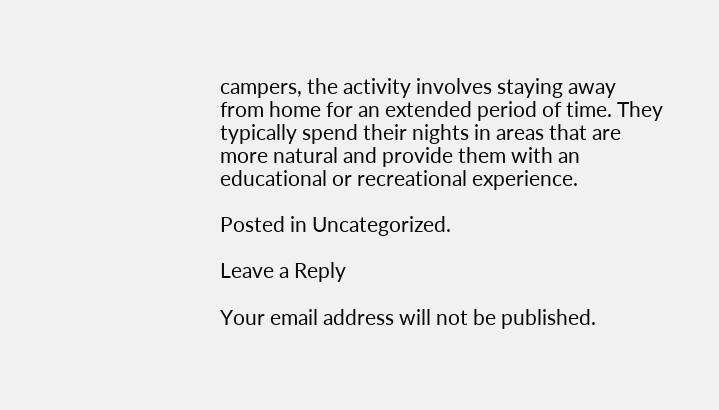campers, the activity involves staying away from home for an extended period of time. They typically spend their nights in areas that are more natural and provide them with an educational or recreational experience.

Posted in Uncategorized.

Leave a Reply

Your email address will not be published.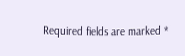Required fields are marked *